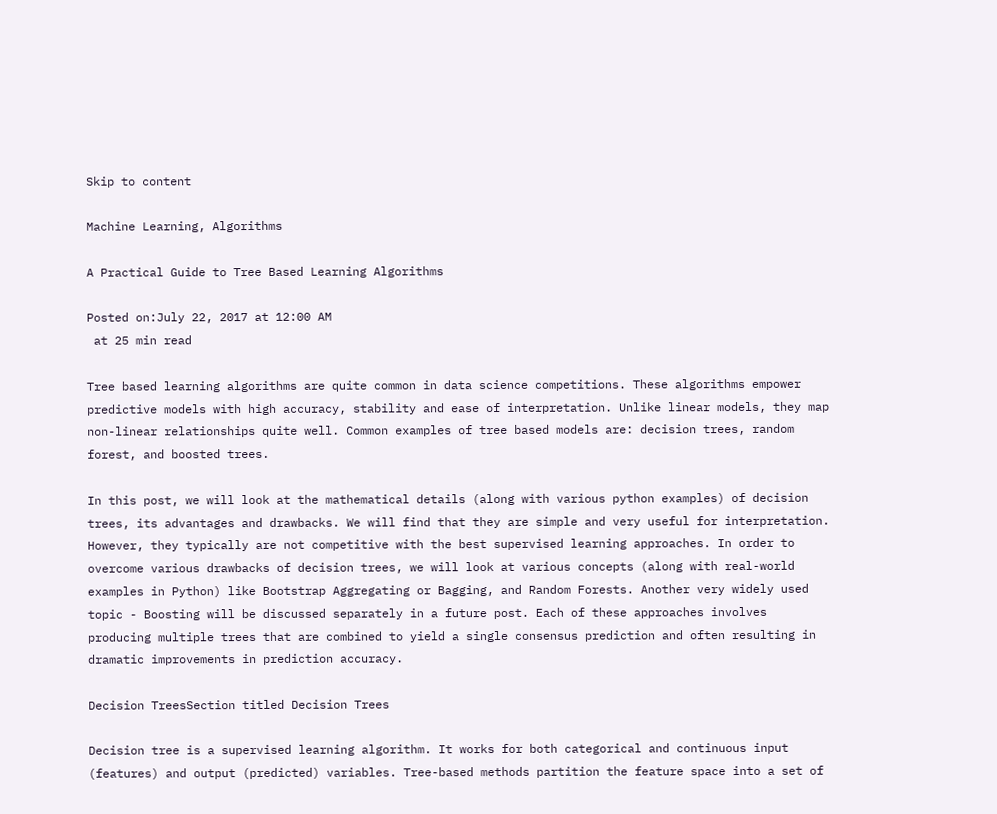Skip to content

Machine Learning, Algorithms

A Practical Guide to Tree Based Learning Algorithms

Posted on:July 22, 2017 at 12:00 AM
 at 25 min read

Tree based learning algorithms are quite common in data science competitions. These algorithms empower predictive models with high accuracy, stability and ease of interpretation. Unlike linear models, they map non-linear relationships quite well. Common examples of tree based models are: decision trees, random forest, and boosted trees.

In this post, we will look at the mathematical details (along with various python examples) of decision trees, its advantages and drawbacks. We will find that they are simple and very useful for interpretation. However, they typically are not competitive with the best supervised learning approaches. In order to overcome various drawbacks of decision trees, we will look at various concepts (along with real-world examples in Python) like Bootstrap Aggregating or Bagging, and Random Forests. Another very widely used topic - Boosting will be discussed separately in a future post. Each of these approaches involves producing multiple trees that are combined to yield a single consensus prediction and often resulting in dramatic improvements in prediction accuracy.

Decision TreesSection titled Decision Trees

Decision tree is a supervised learning algorithm. It works for both categorical and continuous input (features) and output (predicted) variables. Tree-based methods partition the feature space into a set of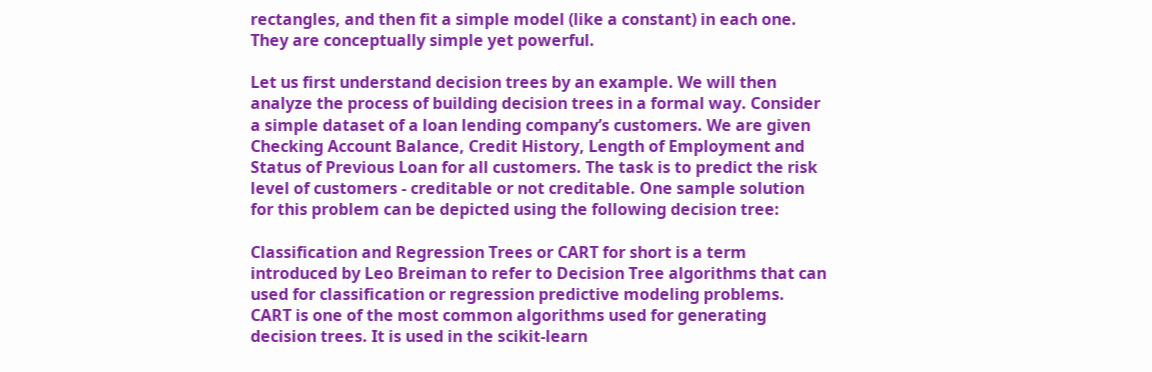rectangles, and then fit a simple model (like a constant) in each one. They are conceptually simple yet powerful.

Let us first understand decision trees by an example. We will then analyze the process of building decision trees in a formal way. Consider a simple dataset of a loan lending company’s customers. We are given Checking Account Balance, Credit History, Length of Employment and Status of Previous Loan for all customers. The task is to predict the risk level of customers - creditable or not creditable. One sample solution for this problem can be depicted using the following decision tree:

Classification and Regression Trees or CART for short is a term introduced by Leo Breiman to refer to Decision Tree algorithms that can used for classification or regression predictive modeling problems. CART is one of the most common algorithms used for generating decision trees. It is used in the scikit-learn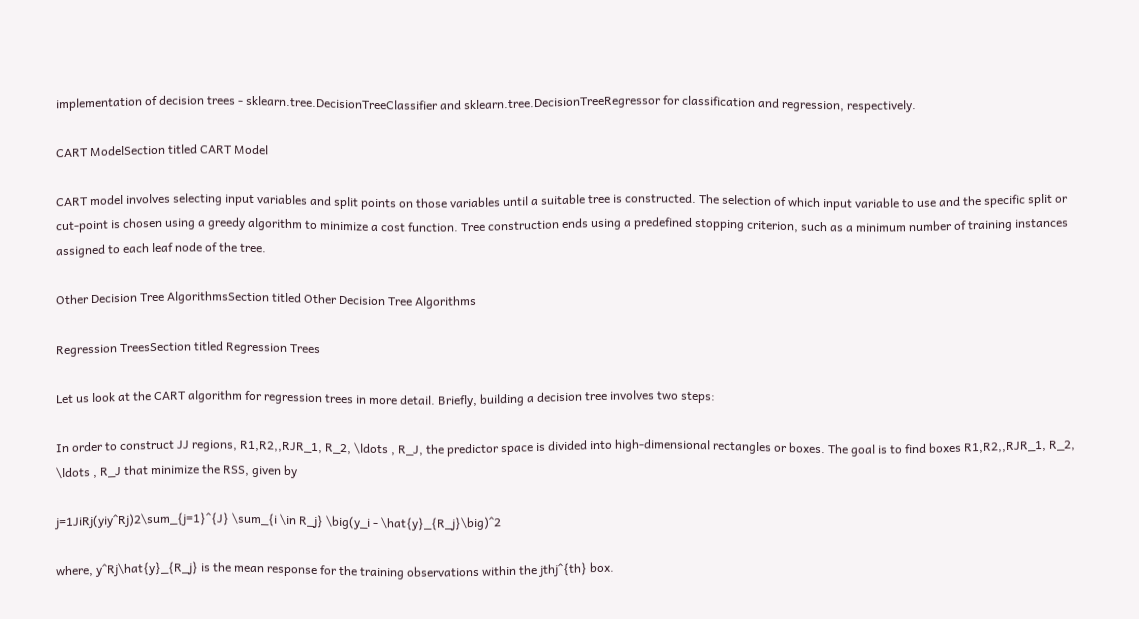implementation of decision trees - sklearn.tree.DecisionTreeClassifier and sklearn.tree.DecisionTreeRegressor for classification and regression, respectively.

CART ModelSection titled CART Model

CART model involves selecting input variables and split points on those variables until a suitable tree is constructed. The selection of which input variable to use and the specific split or cut-point is chosen using a greedy algorithm to minimize a cost function. Tree construction ends using a predefined stopping criterion, such as a minimum number of training instances assigned to each leaf node of the tree.

Other Decision Tree AlgorithmsSection titled Other Decision Tree Algorithms

Regression TreesSection titled Regression Trees

Let us look at the CART algorithm for regression trees in more detail. Briefly, building a decision tree involves two steps:

In order to construct JJ regions, R1,R2,,RJR_1, R_2, \ldots , R_J, the predictor space is divided into high-dimensional rectangles or boxes. The goal is to find boxes R1,R2,,RJR_1, R_2, \ldots , R_J that minimize the RSS, given by

j=1JiRj(yiy^Rj)2\sum_{j=1}^{J} \sum_{i \in R_j} \big(y_i - \hat{y}_{R_j}\big)^2

where, y^Rj\hat{y}_{R_j} is the mean response for the training observations within the jthj^{th} box.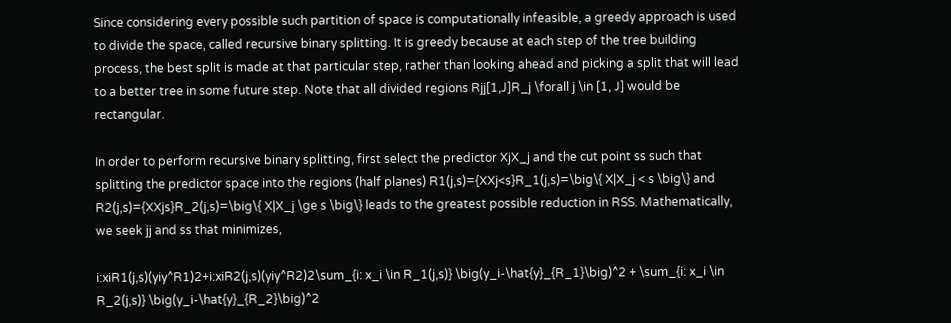Since considering every possible such partition of space is computationally infeasible, a greedy approach is used to divide the space, called recursive binary splitting. It is greedy because at each step of the tree building process, the best split is made at that particular step, rather than looking ahead and picking a split that will lead to a better tree in some future step. Note that all divided regions Rjj[1,J]R_j \forall j \in [1, J] would be rectangular.

In order to perform recursive binary splitting, first select the predictor XjX_j and the cut point ss such that splitting the predictor space into the regions (half planes) R1(j,s)={XXj<s}R_1(j,s)=\big\{ X|X_j < s \big\} and R2(j,s)={XXjs}R_2(j,s)=\big\{ X|X_j \ge s \big\} leads to the greatest possible reduction in RSS. Mathematically, we seek jj and ss that minimizes,

i:xiR1(j,s)(yiy^R1)2+i:xiR2(j,s)(yiy^R2)2\sum_{i: x_i \in R_1(j,s)} \big(y_i-\hat{y}_{R_1}\big)^2 + \sum_{i: x_i \in R_2(j,s)} \big(y_i-\hat{y}_{R_2}\big)^2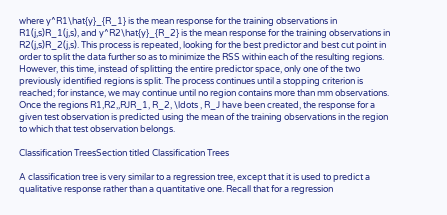where y^R1\hat{y}_{R_1} is the mean response for the training observations in R1(j,s)R_1(j,s), and y^R2\hat{y}_{R_2} is the mean response for the training observations in R2(j,s)R_2(j,s). This process is repeated, looking for the best predictor and best cut point in order to split the data further so as to minimize the RSS within each of the resulting regions. However, this time, instead of splitting the entire predictor space, only one of the two previously identified regions is split. The process continues until a stopping criterion is reached; for instance, we may continue until no region contains more than mm observations. Once the regions R1,R2,,RJR_1, R_2, \ldots , R_J have been created, the response for a given test observation is predicted using the mean of the training observations in the region to which that test observation belongs.

Classification TreesSection titled Classification Trees

A classification tree is very similar to a regression tree, except that it is used to predict a qualitative response rather than a quantitative one. Recall that for a regression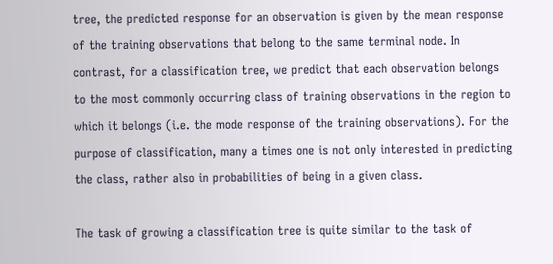tree, the predicted response for an observation is given by the mean response of the training observations that belong to the same terminal node. In contrast, for a classification tree, we predict that each observation belongs to the most commonly occurring class of training observations in the region to which it belongs (i.e. the mode response of the training observations). For the purpose of classification, many a times one is not only interested in predicting the class, rather also in probabilities of being in a given class.

The task of growing a classification tree is quite similar to the task of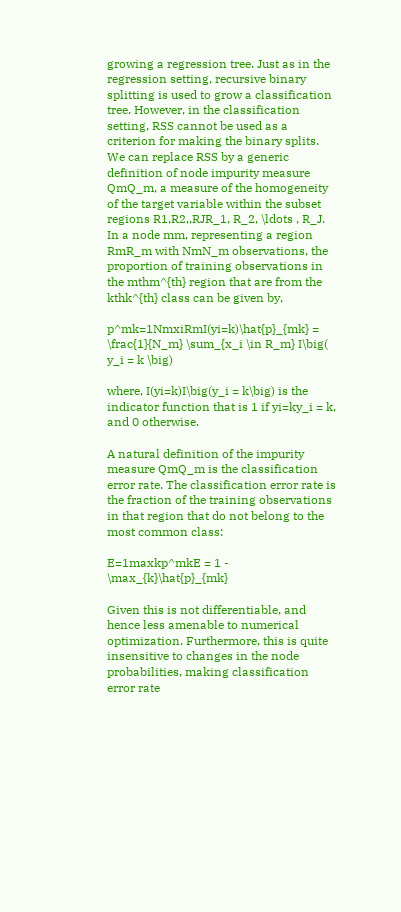growing a regression tree. Just as in the regression setting, recursive binary splitting is used to grow a classification tree. However, in the classification setting, RSS cannot be used as a criterion for making the binary splits. We can replace RSS by a generic definition of node impurity measure QmQ_m, a measure of the homogeneity of the target variable within the subset regions R1,R2,,RJR_1, R_2, \ldots , R_J. In a node mm, representing a region RmR_m with NmN_m observations, the proportion of training observations in the mthm^{th} region that are from the kthk^{th} class can be given by,

p^mk=1NmxiRmI(yi=k)\hat{p}_{mk} = \frac{1}{N_m} \sum_{x_i \in R_m} I\big( y_i = k \big)

where, I(yi=k)I\big(y_i = k\big) is the indicator function that is 1 if yi=ky_i = k, and 0 otherwise.

A natural definition of the impurity measure QmQ_m is the classification error rate. The classification error rate is the fraction of the training observations in that region that do not belong to the most common class:

E=1maxkp^mkE = 1 - \max_{k}\hat{p}_{mk}

Given this is not differentiable, and hence less amenable to numerical optimization. Furthermore, this is quite insensitive to changes in the node probabilities, making classification error rate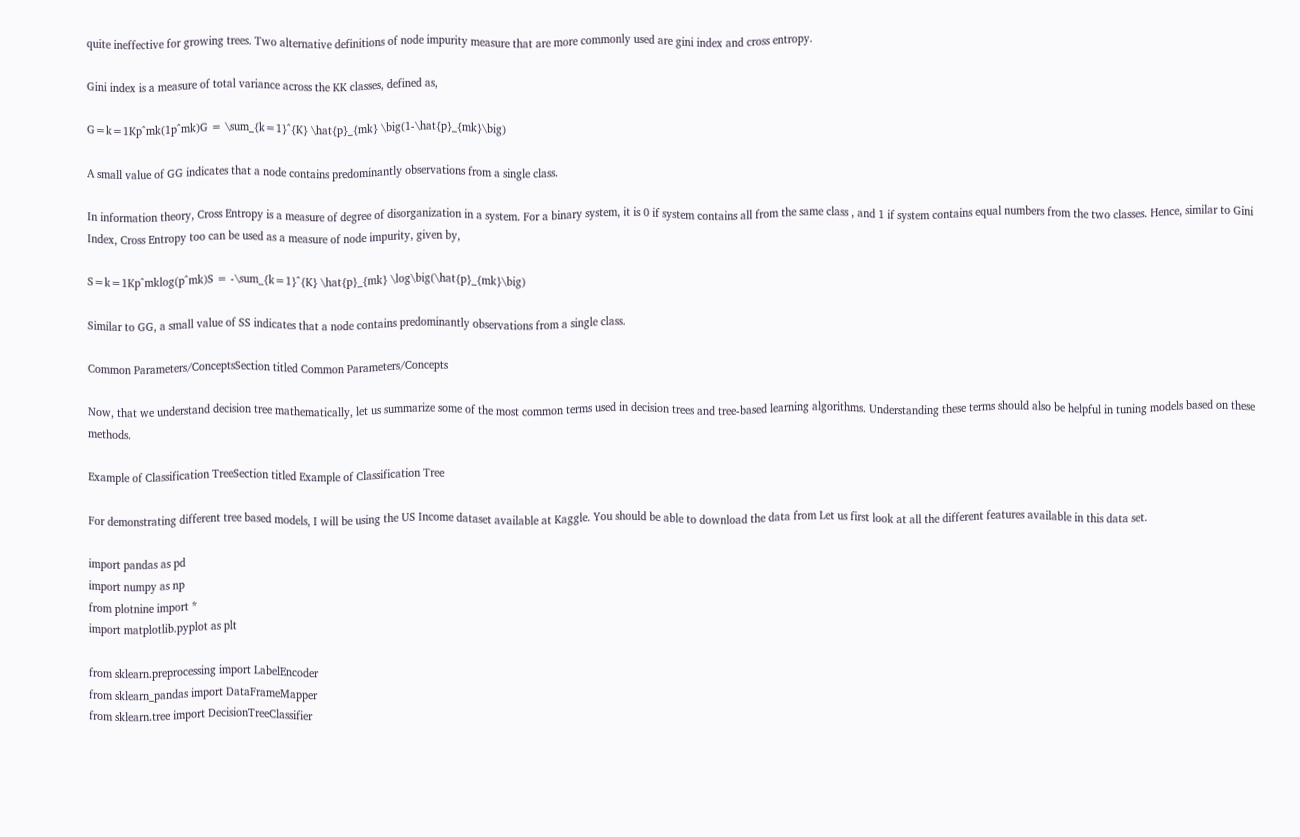quite ineffective for growing trees. Two alternative definitions of node impurity measure that are more commonly used are gini index and cross entropy.

Gini index is a measure of total variance across the KK classes, defined as,

G=k=1Kp^mk(1p^mk)G = \sum_{k=1}^{K} \hat{p}_{mk} \big(1-\hat{p}_{mk}\big)

A small value of GG indicates that a node contains predominantly observations from a single class.

In information theory, Cross Entropy is a measure of degree of disorganization in a system. For a binary system, it is 0 if system contains all from the same class , and 1 if system contains equal numbers from the two classes. Hence, similar to Gini Index, Cross Entropy too can be used as a measure of node impurity, given by,

S=k=1Kp^mklog(p^mk)S = -\sum_{k=1}^{K} \hat{p}_{mk} \log\big(\hat{p}_{mk}\big)

Similar to GG, a small value of SS indicates that a node contains predominantly observations from a single class.

Common Parameters/ConceptsSection titled Common Parameters/Concepts

Now, that we understand decision tree mathematically, let us summarize some of the most common terms used in decision trees and tree-based learning algorithms. Understanding these terms should also be helpful in tuning models based on these methods.

Example of Classification TreeSection titled Example of Classification Tree

For demonstrating different tree based models, I will be using the US Income dataset available at Kaggle. You should be able to download the data from Let us first look at all the different features available in this data set.

import pandas as pd
import numpy as np
from plotnine import *
import matplotlib.pyplot as plt

from sklearn.preprocessing import LabelEncoder
from sklearn_pandas import DataFrameMapper
from sklearn.tree import DecisionTreeClassifier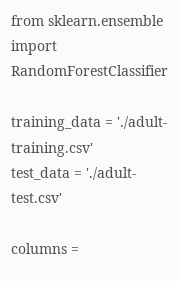from sklearn.ensemble import RandomForestClassifier

training_data = './adult-training.csv'
test_data = './adult-test.csv'

columns =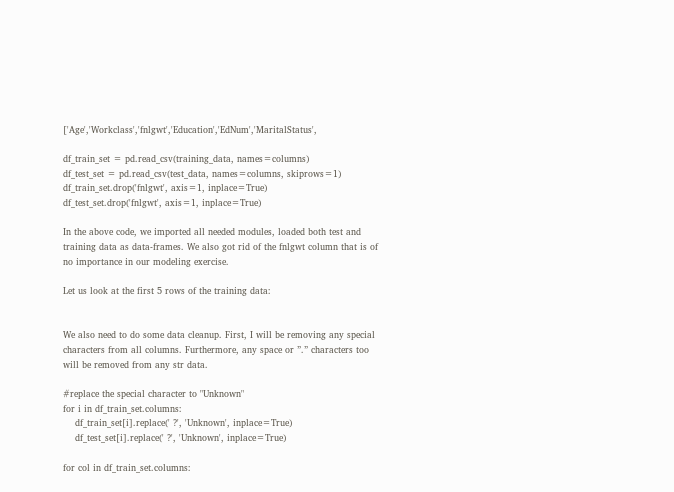['Age','Workclass','fnlgwt','Education','EdNum','MaritalStatus',

df_train_set = pd.read_csv(training_data, names=columns)
df_test_set = pd.read_csv(test_data, names=columns, skiprows=1)
df_train_set.drop('fnlgwt', axis=1, inplace=True)
df_test_set.drop('fnlgwt', axis=1, inplace=True)

In the above code, we imported all needed modules, loaded both test and training data as data-frames. We also got rid of the fnlgwt column that is of no importance in our modeling exercise.

Let us look at the first 5 rows of the training data:


We also need to do some data cleanup. First, I will be removing any special characters from all columns. Furthermore, any space or ”.” characters too will be removed from any str data.

#replace the special character to "Unknown"
for i in df_train_set.columns:
    df_train_set[i].replace(' ?', 'Unknown', inplace=True)
    df_test_set[i].replace(' ?', 'Unknown', inplace=True)

for col in df_train_set.columns: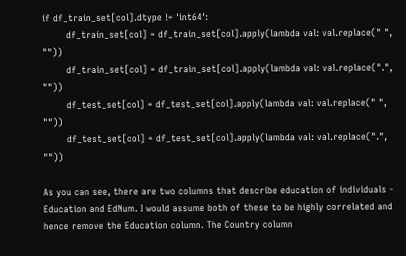if df_train_set[col].dtype != 'int64':
        df_train_set[col] = df_train_set[col].apply(lambda val: val.replace(" ", ""))
        df_train_set[col] = df_train_set[col].apply(lambda val: val.replace(".", ""))
        df_test_set[col] = df_test_set[col].apply(lambda val: val.replace(" ", ""))
        df_test_set[col] = df_test_set[col].apply(lambda val: val.replace(".", ""))

As you can see, there are two columns that describe education of individuals - Education and EdNum. I would assume both of these to be highly correlated and hence remove the Education column. The Country column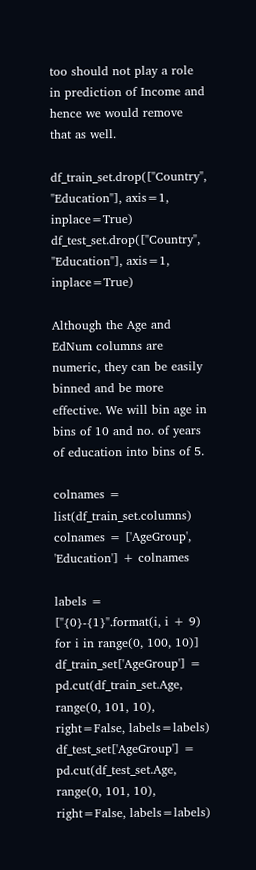too should not play a role in prediction of Income and hence we would remove that as well.

df_train_set.drop(["Country", "Education"], axis=1, inplace=True)
df_test_set.drop(["Country", "Education"], axis=1, inplace=True)

Although the Age and EdNum columns are numeric, they can be easily binned and be more effective. We will bin age in bins of 10 and no. of years of education into bins of 5.

colnames = list(df_train_set.columns)
colnames = ['AgeGroup', 'Education'] + colnames

labels = ["{0}-{1}".format(i, i + 9) for i in range(0, 100, 10)]
df_train_set['AgeGroup'] = pd.cut(df_train_set.Age, range(0, 101, 10), right=False, labels=labels)
df_test_set['AgeGroup'] = pd.cut(df_test_set.Age, range(0, 101, 10), right=False, labels=labels)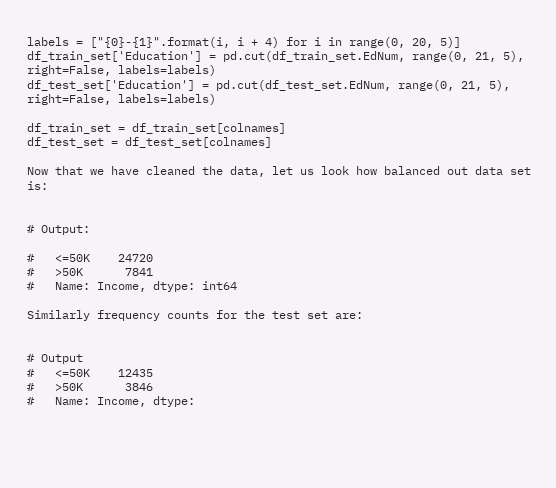labels = ["{0}-{1}".format(i, i + 4) for i in range(0, 20, 5)]
df_train_set['Education'] = pd.cut(df_train_set.EdNum, range(0, 21, 5), right=False, labels=labels)
df_test_set['Education'] = pd.cut(df_test_set.EdNum, range(0, 21, 5), right=False, labels=labels)

df_train_set = df_train_set[colnames]
df_test_set = df_test_set[colnames]

Now that we have cleaned the data, let us look how balanced out data set is:


# Output:

#   <=50K    24720
#   >50K      7841
#   Name: Income, dtype: int64

Similarly frequency counts for the test set are:


# Output
#   <=50K    12435
#   >50K      3846
#   Name: Income, dtype: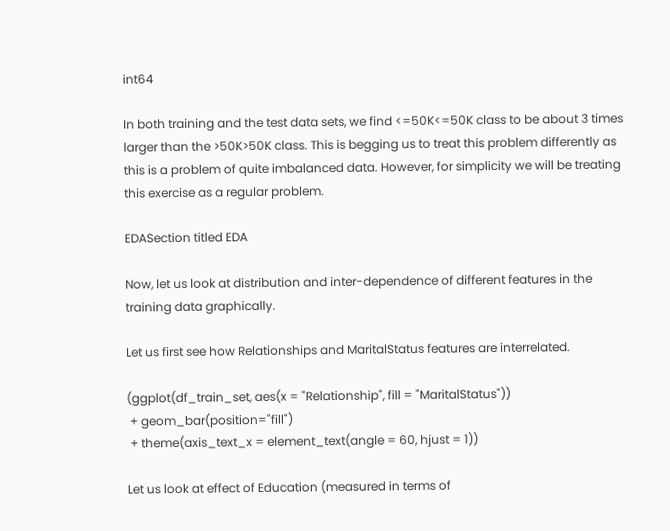int64

In both training and the test data sets, we find <=50K<=50K class to be about 3 times larger than the >50K>50K class. This is begging us to treat this problem differently as this is a problem of quite imbalanced data. However, for simplicity we will be treating this exercise as a regular problem.

EDASection titled EDA

Now, let us look at distribution and inter-dependence of different features in the training data graphically.

Let us first see how Relationships and MaritalStatus features are interrelated.

(ggplot(df_train_set, aes(x = "Relationship", fill = "MaritalStatus"))
 + geom_bar(position="fill")
 + theme(axis_text_x = element_text(angle = 60, hjust = 1))

Let us look at effect of Education (measured in terms of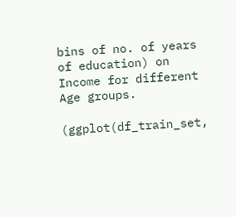bins of no. of years of education) on Income for different Age groups.

(ggplot(df_train_set,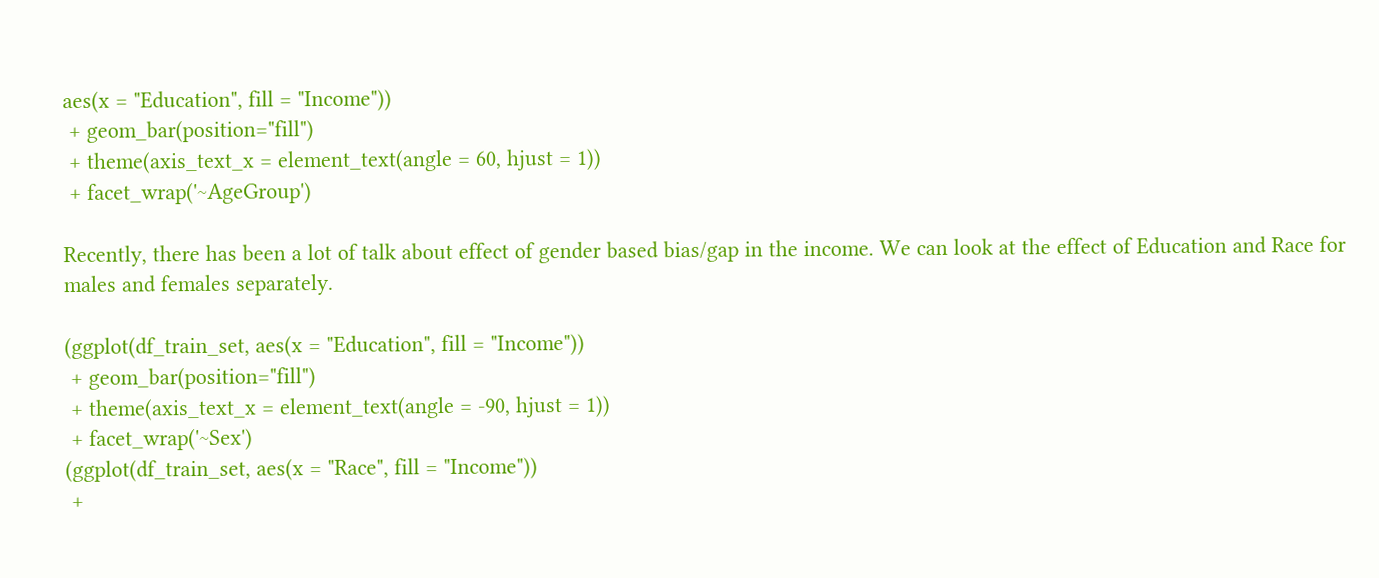aes(x = "Education", fill = "Income"))
 + geom_bar(position="fill")
 + theme(axis_text_x = element_text(angle = 60, hjust = 1))
 + facet_wrap('~AgeGroup')

Recently, there has been a lot of talk about effect of gender based bias/gap in the income. We can look at the effect of Education and Race for males and females separately.

(ggplot(df_train_set, aes(x = "Education", fill = "Income"))
 + geom_bar(position="fill")
 + theme(axis_text_x = element_text(angle = -90, hjust = 1))
 + facet_wrap('~Sex')
(ggplot(df_train_set, aes(x = "Race", fill = "Income"))
 +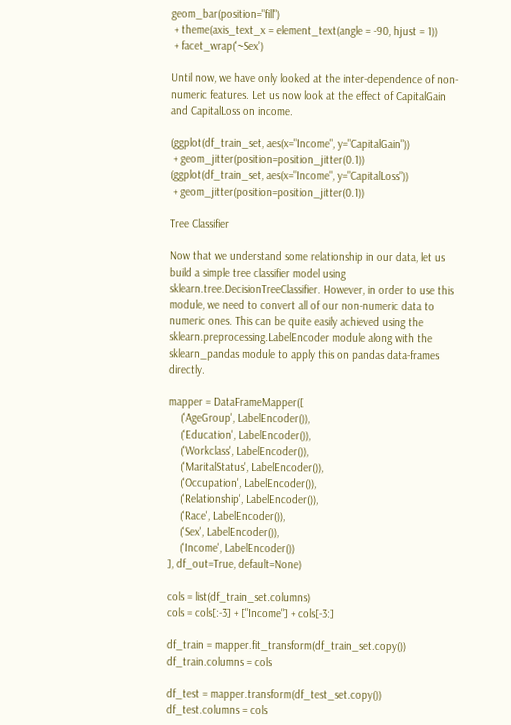geom_bar(position="fill")
 + theme(axis_text_x = element_text(angle = -90, hjust = 1))
 + facet_wrap('~Sex')

Until now, we have only looked at the inter-dependence of non-numeric features. Let us now look at the effect of CapitalGain and CapitalLoss on income.

(ggplot(df_train_set, aes(x="Income", y="CapitalGain"))
 + geom_jitter(position=position_jitter(0.1))
(ggplot(df_train_set, aes(x="Income", y="CapitalLoss"))
 + geom_jitter(position=position_jitter(0.1))

Tree Classifier

Now that we understand some relationship in our data, let us build a simple tree classifier model using sklearn.tree.DecisionTreeClassifier. However, in order to use this module, we need to convert all of our non-numeric data to numeric ones. This can be quite easily achieved using the sklearn.preprocessing.LabelEncoder module along with the sklearn_pandas module to apply this on pandas data-frames directly.

mapper = DataFrameMapper([
    ('AgeGroup', LabelEncoder()),
    ('Education', LabelEncoder()),
    ('Workclass', LabelEncoder()),
    ('MaritalStatus', LabelEncoder()),
    ('Occupation', LabelEncoder()),
    ('Relationship', LabelEncoder()),
    ('Race', LabelEncoder()),
    ('Sex', LabelEncoder()),
    ('Income', LabelEncoder())
], df_out=True, default=None)

cols = list(df_train_set.columns)
cols = cols[:-3] + ["Income"] + cols[-3:]

df_train = mapper.fit_transform(df_train_set.copy())
df_train.columns = cols

df_test = mapper.transform(df_test_set.copy())
df_test.columns = cols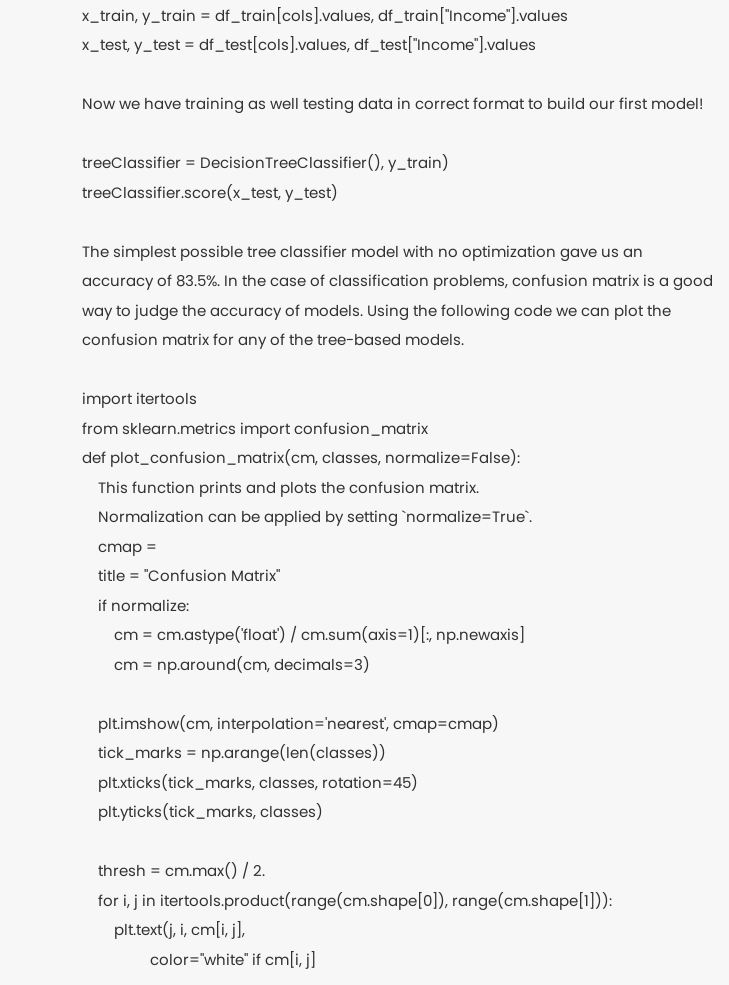x_train, y_train = df_train[cols].values, df_train["Income"].values
x_test, y_test = df_test[cols].values, df_test["Income"].values

Now we have training as well testing data in correct format to build our first model!

treeClassifier = DecisionTreeClassifier(), y_train)
treeClassifier.score(x_test, y_test)

The simplest possible tree classifier model with no optimization gave us an accuracy of 83.5%. In the case of classification problems, confusion matrix is a good way to judge the accuracy of models. Using the following code we can plot the confusion matrix for any of the tree-based models.

import itertools
from sklearn.metrics import confusion_matrix
def plot_confusion_matrix(cm, classes, normalize=False):
    This function prints and plots the confusion matrix.
    Normalization can be applied by setting `normalize=True`.
    cmap =
    title = "Confusion Matrix"
    if normalize:
        cm = cm.astype('float') / cm.sum(axis=1)[:, np.newaxis]
        cm = np.around(cm, decimals=3)

    plt.imshow(cm, interpolation='nearest', cmap=cmap)
    tick_marks = np.arange(len(classes))
    plt.xticks(tick_marks, classes, rotation=45)
    plt.yticks(tick_marks, classes)

    thresh = cm.max() / 2.
    for i, j in itertools.product(range(cm.shape[0]), range(cm.shape[1])):
        plt.text(j, i, cm[i, j],
                 color="white" if cm[i, j]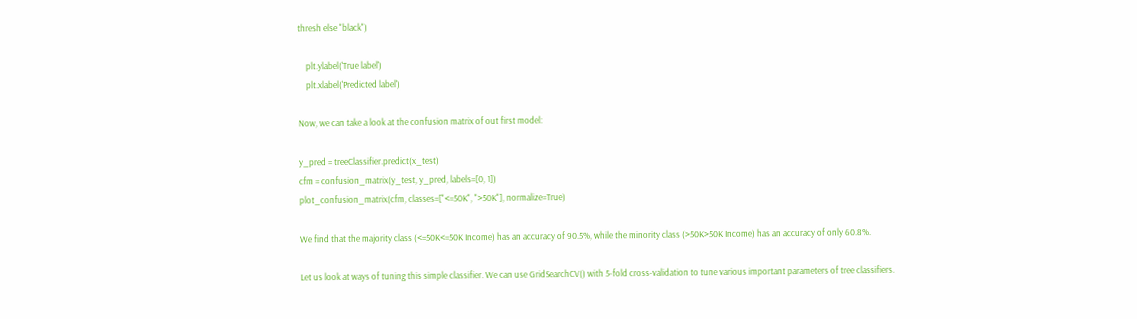thresh else "black")

    plt.ylabel('True label')
    plt.xlabel('Predicted label')

Now, we can take a look at the confusion matrix of out first model:

y_pred = treeClassifier.predict(x_test)
cfm = confusion_matrix(y_test, y_pred, labels=[0, 1])
plot_confusion_matrix(cfm, classes=["<=50K", ">50K"], normalize=True)

We find that the majority class (<=50K<=50K Income) has an accuracy of 90.5%, while the minority class (>50K>50K Income) has an accuracy of only 60.8%.

Let us look at ways of tuning this simple classifier. We can use GridSearchCV() with 5-fold cross-validation to tune various important parameters of tree classifiers.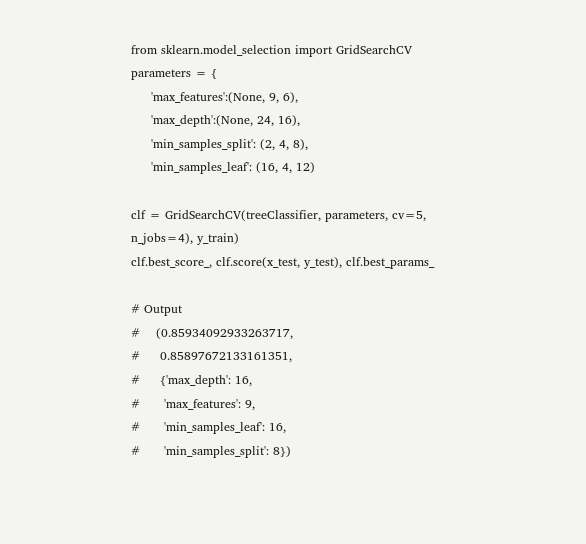from sklearn.model_selection import GridSearchCV
parameters = {
     'max_features':(None, 9, 6),
     'max_depth':(None, 24, 16),
     'min_samples_split': (2, 4, 8),
     'min_samples_leaf': (16, 4, 12)

clf = GridSearchCV(treeClassifier, parameters, cv=5, n_jobs=4), y_train)
clf.best_score_, clf.score(x_test, y_test), clf.best_params_

# Output
#    (0.85934092933263717,
#     0.85897672133161351,
#     {'max_depth': 16,
#      'max_features': 9,
#      'min_samples_leaf': 16,
#      'min_samples_split': 8})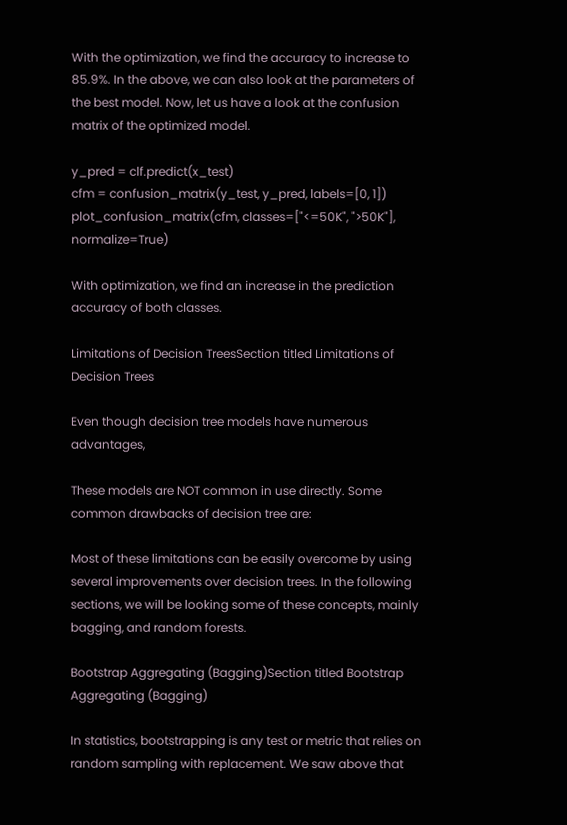With the optimization, we find the accuracy to increase to 85.9%. In the above, we can also look at the parameters of the best model. Now, let us have a look at the confusion matrix of the optimized model.

y_pred = clf.predict(x_test)
cfm = confusion_matrix(y_test, y_pred, labels=[0, 1])
plot_confusion_matrix(cfm, classes=["<=50K", ">50K"], normalize=True)

With optimization, we find an increase in the prediction accuracy of both classes.

Limitations of Decision TreesSection titled Limitations of Decision Trees

Even though decision tree models have numerous advantages,

These models are NOT common in use directly. Some common drawbacks of decision tree are:

Most of these limitations can be easily overcome by using several improvements over decision trees. In the following sections, we will be looking some of these concepts, mainly bagging, and random forests.

Bootstrap Aggregating (Bagging)Section titled Bootstrap Aggregating (Bagging)

In statistics, bootstrapping is any test or metric that relies on random sampling with replacement. We saw above that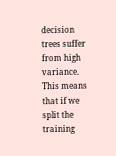decision trees suffer from high variance. This means that if we split the training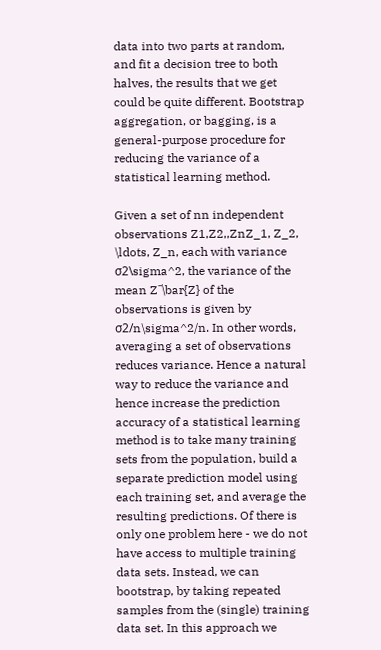data into two parts at random, and fit a decision tree to both halves, the results that we get could be quite different. Bootstrap aggregation, or bagging, is a general-purpose procedure for reducing the variance of a statistical learning method.

Given a set of nn independent observations Z1,Z2,,ZnZ_1, Z_2, \ldots, Z_n, each with variance σ2\sigma^2, the variance of the mean Zˉ\bar{Z} of the observations is given by σ2/n\sigma^2/n. In other words, averaging a set of observations reduces variance. Hence a natural way to reduce the variance and hence increase the prediction accuracy of a statistical learning method is to take many training sets from the population, build a separate prediction model using each training set, and average the resulting predictions. Of there is only one problem here - we do not have access to multiple training data sets. Instead, we can bootstrap, by taking repeated samples from the (single) training data set. In this approach we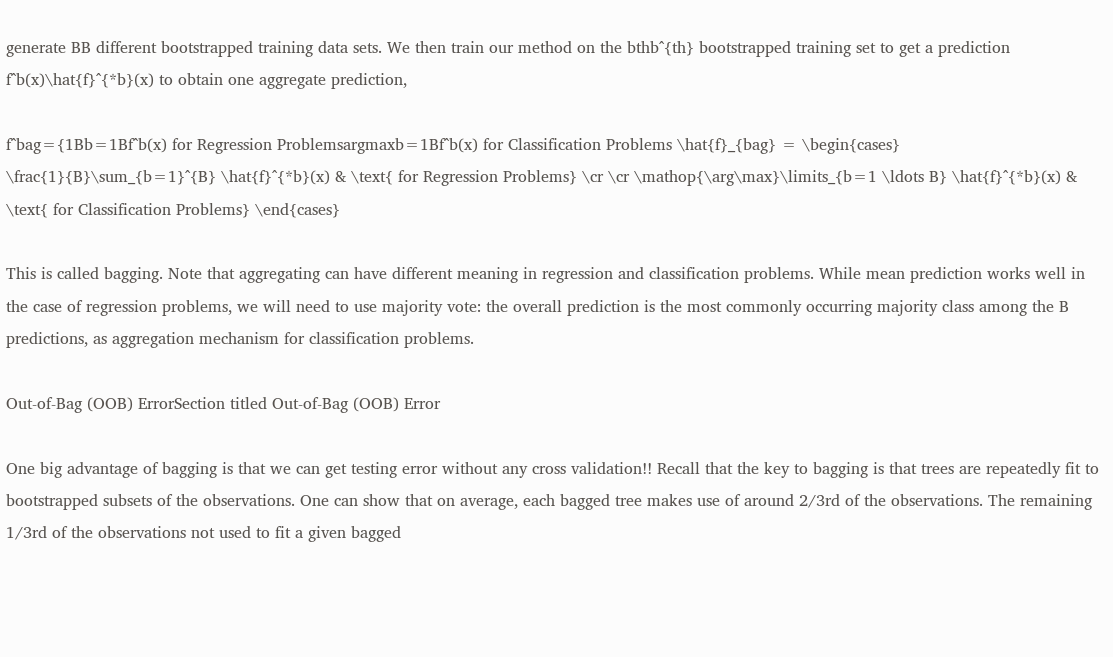generate BB different bootstrapped training data sets. We then train our method on the bthb^{th} bootstrapped training set to get a prediction f^b(x)\hat{f}^{*b}(x) to obtain one aggregate prediction,

f^bag={1Bb=1Bf^b(x) for Regression Problemsargmaxb=1Bf^b(x) for Classification Problems \hat{f}_{bag} = \begin{cases} \frac{1}{B}\sum_{b=1}^{B} \hat{f}^{*b}(x) & \text{ for Regression Problems} \cr \cr \mathop{\arg\max}\limits_{b=1 \ldots B} \hat{f}^{*b}(x) & \text{ for Classification Problems} \end{cases}

This is called bagging. Note that aggregating can have different meaning in regression and classification problems. While mean prediction works well in the case of regression problems, we will need to use majority vote: the overall prediction is the most commonly occurring majority class among the B predictions, as aggregation mechanism for classification problems.

Out-of-Bag (OOB) ErrorSection titled Out-of-Bag (OOB) Error

One big advantage of bagging is that we can get testing error without any cross validation!! Recall that the key to bagging is that trees are repeatedly fit to bootstrapped subsets of the observations. One can show that on average, each bagged tree makes use of around 2/3rd of the observations. The remaining 1/3rd of the observations not used to fit a given bagged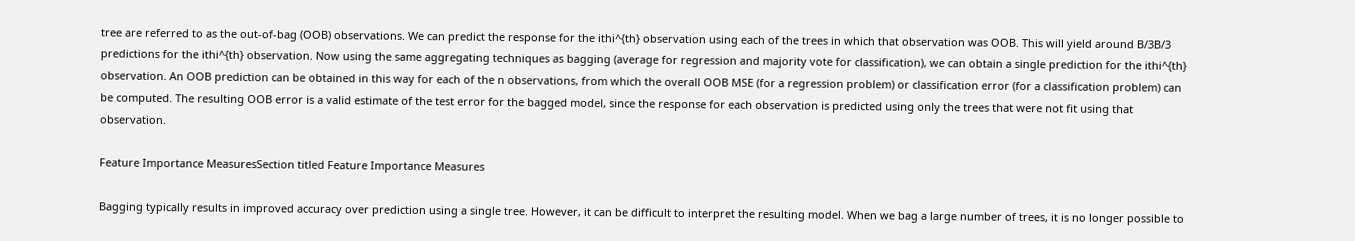tree are referred to as the out-of-bag (OOB) observations. We can predict the response for the ithi^{th} observation using each of the trees in which that observation was OOB. This will yield around B/3B/3 predictions for the ithi^{th} observation. Now using the same aggregating techniques as bagging (average for regression and majority vote for classification), we can obtain a single prediction for the ithi^{th} observation. An OOB prediction can be obtained in this way for each of the n observations, from which the overall OOB MSE (for a regression problem) or classification error (for a classification problem) can be computed. The resulting OOB error is a valid estimate of the test error for the bagged model, since the response for each observation is predicted using only the trees that were not fit using that observation.

Feature Importance MeasuresSection titled Feature Importance Measures

Bagging typically results in improved accuracy over prediction using a single tree. However, it can be difficult to interpret the resulting model. When we bag a large number of trees, it is no longer possible to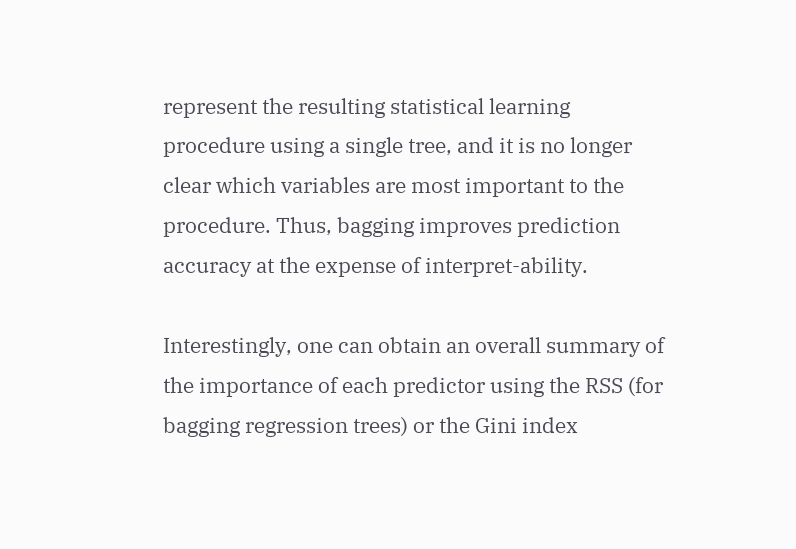represent the resulting statistical learning procedure using a single tree, and it is no longer clear which variables are most important to the procedure. Thus, bagging improves prediction accuracy at the expense of interpret-ability.

Interestingly, one can obtain an overall summary of the importance of each predictor using the RSS (for bagging regression trees) or the Gini index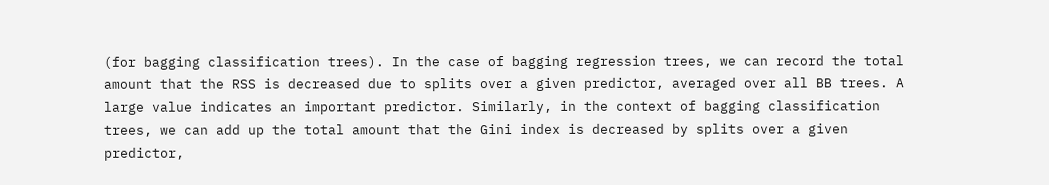(for bagging classification trees). In the case of bagging regression trees, we can record the total amount that the RSS is decreased due to splits over a given predictor, averaged over all BB trees. A large value indicates an important predictor. Similarly, in the context of bagging classification trees, we can add up the total amount that the Gini index is decreased by splits over a given predictor,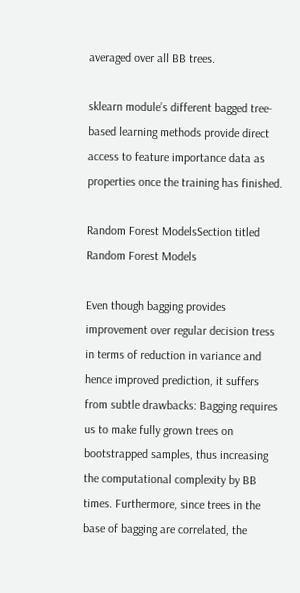averaged over all BB trees.

sklearn module’s different bagged tree-based learning methods provide direct access to feature importance data as properties once the training has finished.

Random Forest ModelsSection titled Random Forest Models

Even though bagging provides improvement over regular decision tress in terms of reduction in variance and hence improved prediction, it suffers from subtle drawbacks: Bagging requires us to make fully grown trees on bootstrapped samples, thus increasing the computational complexity by BB times. Furthermore, since trees in the base of bagging are correlated, the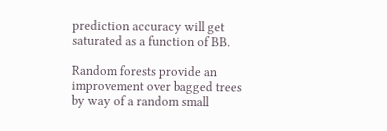prediction accuracy will get saturated as a function of BB.

Random forests provide an improvement over bagged trees by way of a random small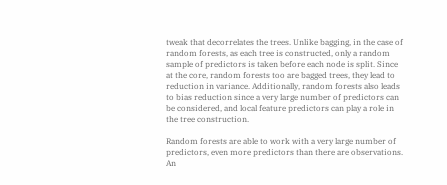tweak that decorrelates the trees. Unlike bagging, in the case of random forests, as each tree is constructed, only a random sample of predictors is taken before each node is split. Since at the core, random forests too are bagged trees, they lead to reduction in variance. Additionally, random forests also leads to bias reduction since a very large number of predictors can be considered, and local feature predictors can play a role in the tree construction.

Random forests are able to work with a very large number of predictors, even more predictors than there are observations. An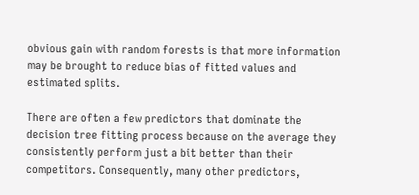obvious gain with random forests is that more information may be brought to reduce bias of fitted values and estimated splits.

There are often a few predictors that dominate the decision tree fitting process because on the average they consistently perform just a bit better than their competitors. Consequently, many other predictors,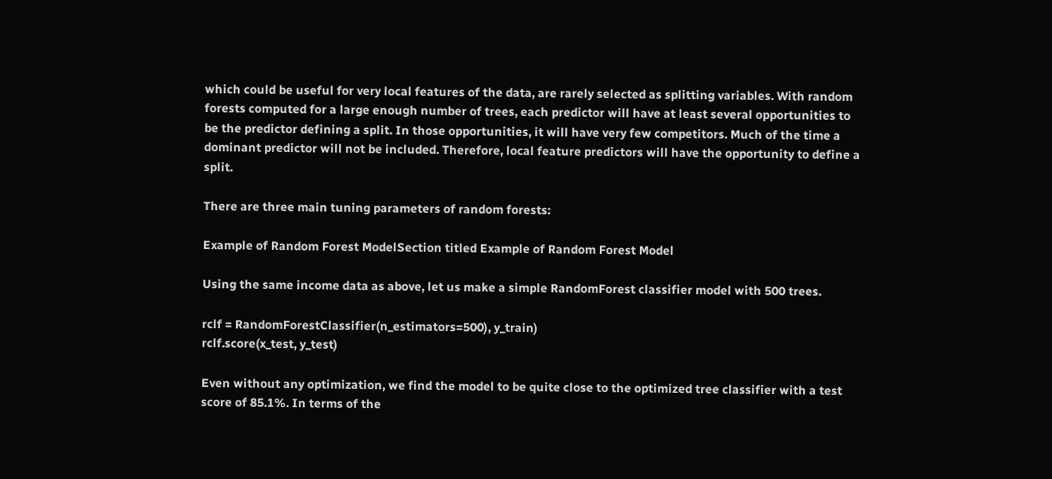which could be useful for very local features of the data, are rarely selected as splitting variables. With random forests computed for a large enough number of trees, each predictor will have at least several opportunities to be the predictor defining a split. In those opportunities, it will have very few competitors. Much of the time a dominant predictor will not be included. Therefore, local feature predictors will have the opportunity to define a split.

There are three main tuning parameters of random forests:

Example of Random Forest ModelSection titled Example of Random Forest Model

Using the same income data as above, let us make a simple RandomForest classifier model with 500 trees.

rclf = RandomForestClassifier(n_estimators=500), y_train)
rclf.score(x_test, y_test)

Even without any optimization, we find the model to be quite close to the optimized tree classifier with a test score of 85.1%. In terms of the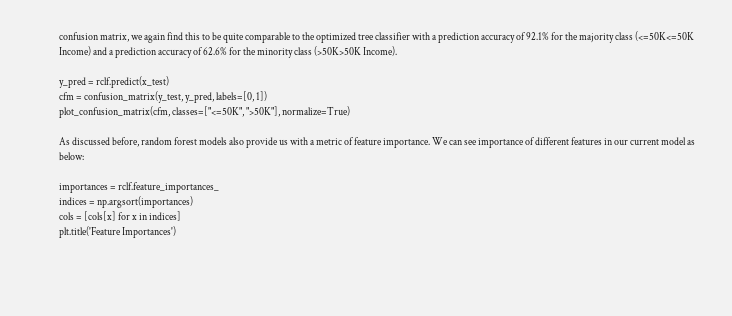confusion matrix, we again find this to be quite comparable to the optimized tree classifier with a prediction accuracy of 92.1% for the majority class (<=50K<=50K Income) and a prediction accuracy of 62.6% for the minority class (>50K>50K Income).

y_pred = rclf.predict(x_test)
cfm = confusion_matrix(y_test, y_pred, labels=[0, 1])
plot_confusion_matrix(cfm, classes=["<=50K", ">50K"], normalize=True)

As discussed before, random forest models also provide us with a metric of feature importance. We can see importance of different features in our current model as below:

importances = rclf.feature_importances_
indices = np.argsort(importances)
cols = [cols[x] for x in indices]
plt.title('Feature Importances')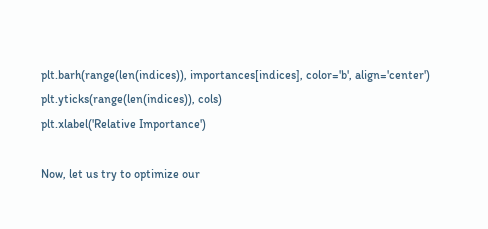plt.barh(range(len(indices)), importances[indices], color='b', align='center')
plt.yticks(range(len(indices)), cols)
plt.xlabel('Relative Importance')

Now, let us try to optimize our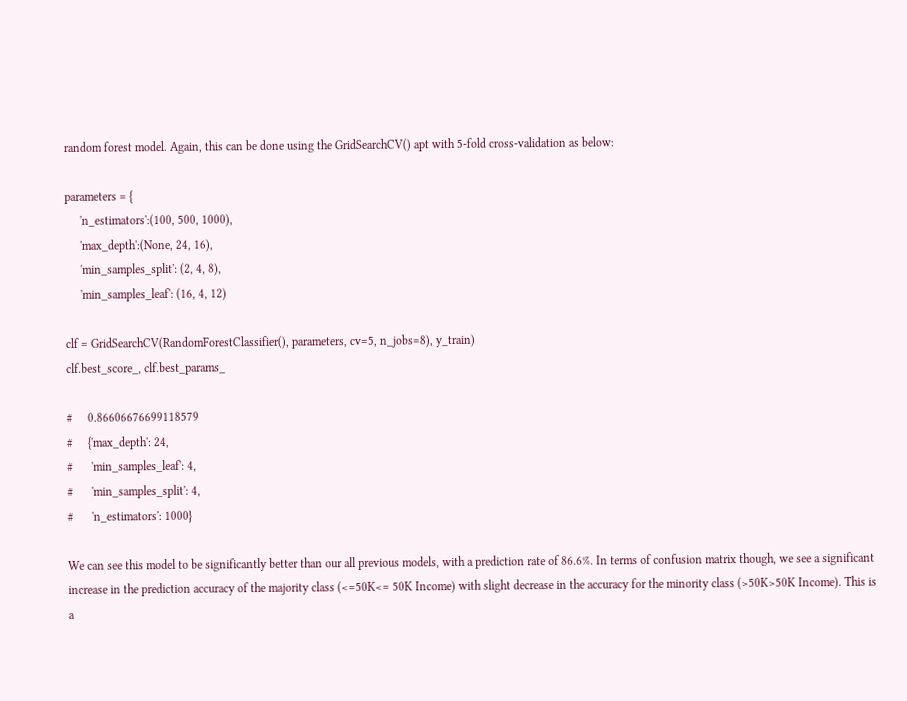random forest model. Again, this can be done using the GridSearchCV() apt with 5-fold cross-validation as below:

parameters = {
     'n_estimators':(100, 500, 1000),
     'max_depth':(None, 24, 16),
     'min_samples_split': (2, 4, 8),
     'min_samples_leaf': (16, 4, 12)

clf = GridSearchCV(RandomForestClassifier(), parameters, cv=5, n_jobs=8), y_train)
clf.best_score_, clf.best_params_

#     0.86606676699118579
#     {'max_depth': 24,
#      'min_samples_leaf': 4,
#      'min_samples_split': 4,
#      'n_estimators': 1000}

We can see this model to be significantly better than our all previous models, with a prediction rate of 86.6%. In terms of confusion matrix though, we see a significant increase in the prediction accuracy of the majority class (<=50K<= 50K Income) with slight decrease in the accuracy for the minority class (>50K>50K Income). This is a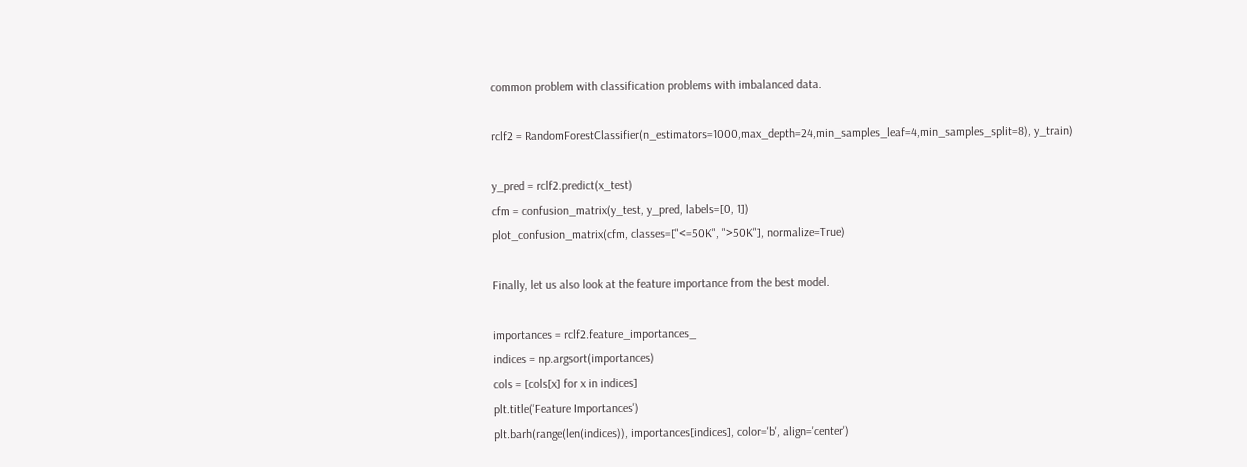common problem with classification problems with imbalanced data.

rclf2 = RandomForestClassifier(n_estimators=1000,max_depth=24,min_samples_leaf=4,min_samples_split=8), y_train)

y_pred = rclf2.predict(x_test)
cfm = confusion_matrix(y_test, y_pred, labels=[0, 1])
plot_confusion_matrix(cfm, classes=["<=50K", ">50K"], normalize=True)

Finally, let us also look at the feature importance from the best model.

importances = rclf2.feature_importances_
indices = np.argsort(importances)
cols = [cols[x] for x in indices]
plt.title('Feature Importances')
plt.barh(range(len(indices)), importances[indices], color='b', align='center')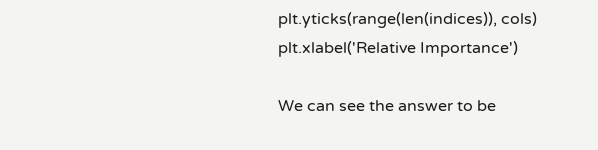plt.yticks(range(len(indices)), cols)
plt.xlabel('Relative Importance')

We can see the answer to be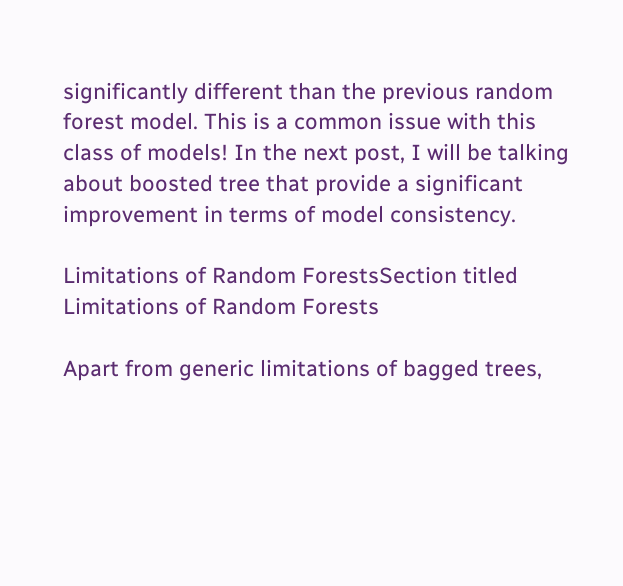significantly different than the previous random forest model. This is a common issue with this class of models! In the next post, I will be talking about boosted tree that provide a significant improvement in terms of model consistency.

Limitations of Random ForestsSection titled Limitations of Random Forests

Apart from generic limitations of bagged trees,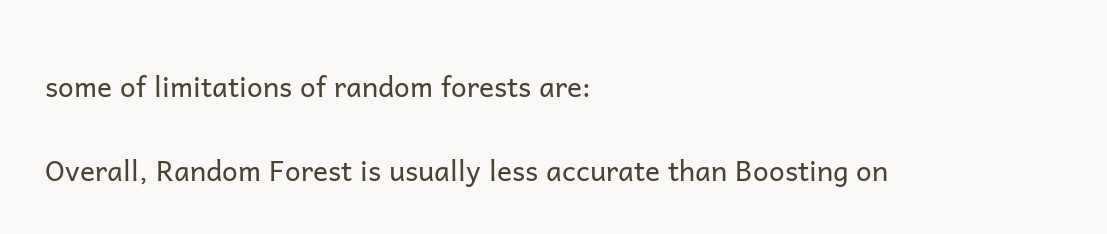some of limitations of random forests are:

Overall, Random Forest is usually less accurate than Boosting on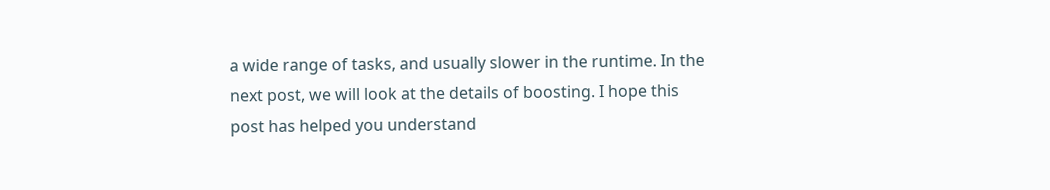a wide range of tasks, and usually slower in the runtime. In the next post, we will look at the details of boosting. I hope this post has helped you understand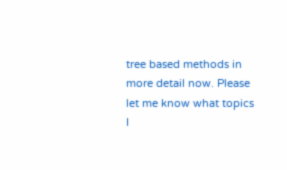tree based methods in more detail now. Please let me know what topics I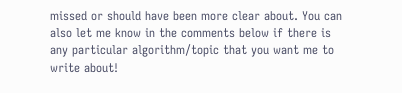missed or should have been more clear about. You can also let me know in the comments below if there is any particular algorithm/topic that you want me to write about!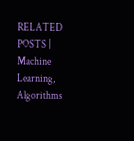RELATED POSTS | Machine Learning, Algorithms